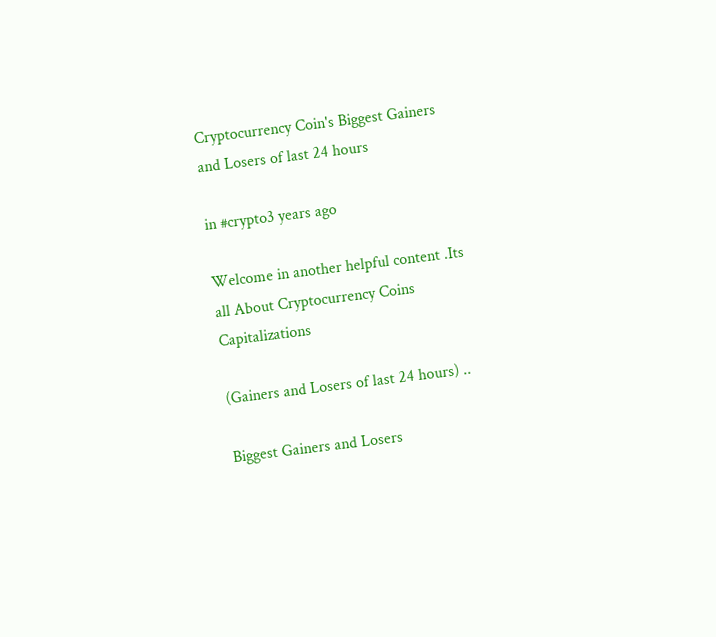Cryptocurrency Coin's Biggest Gainers and Losers of last 24 hours

in #crypto3 years ago

Welcome in another helpful content .Its all About Cryptocurrency Coins Capitalizations

(Gainers and Losers of last 24 hours) ..

Biggest Gainers and Losers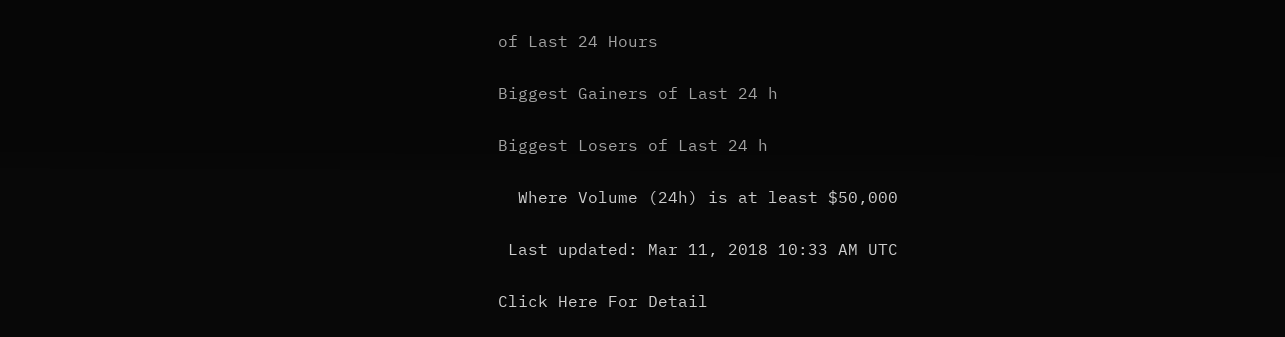of Last 24 Hours

Biggest Gainers of Last 24 h

Biggest Losers of Last 24 h

  Where Volume (24h) is at least $50,000

 Last updated: Mar 11, 2018 10:33 AM UTC

Click Here For Detail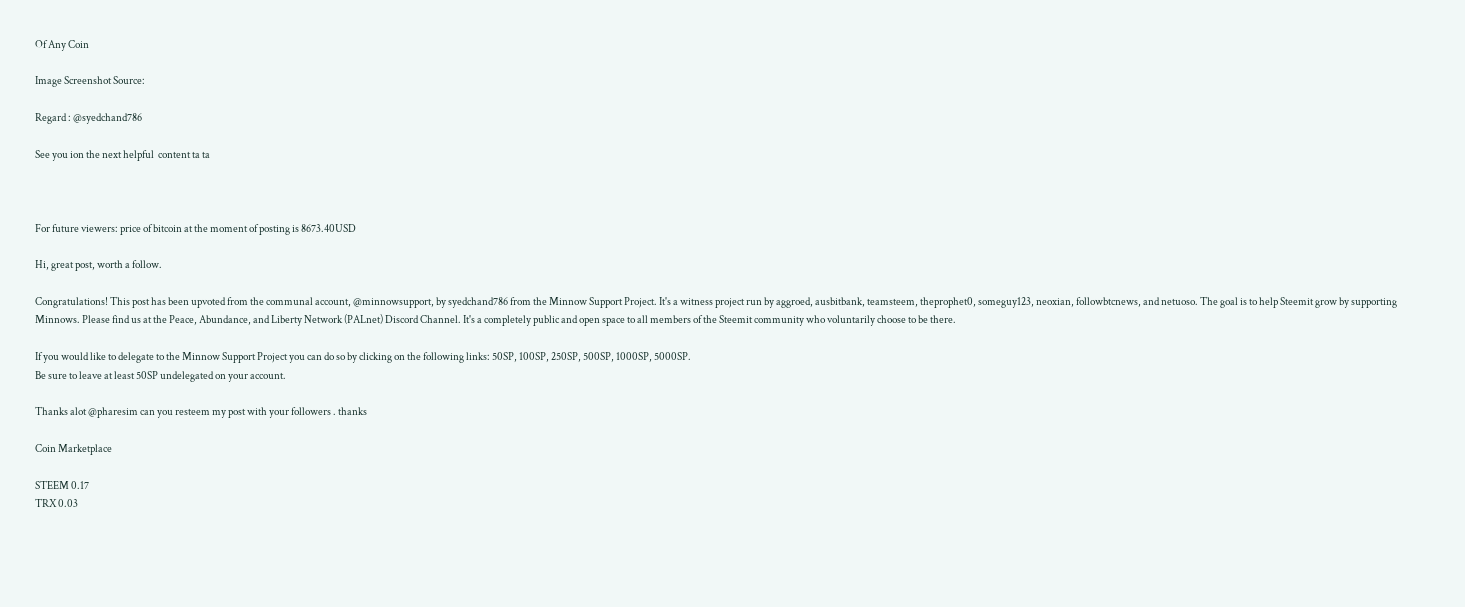Of Any Coin

Image Screenshot Source:

Regard : @syedchand786

See you ion the next helpful  content ta ta



For future viewers: price of bitcoin at the moment of posting is 8673.40USD

Hi, great post, worth a follow.

Congratulations! This post has been upvoted from the communal account, @minnowsupport, by syedchand786 from the Minnow Support Project. It's a witness project run by aggroed, ausbitbank, teamsteem, theprophet0, someguy123, neoxian, followbtcnews, and netuoso. The goal is to help Steemit grow by supporting Minnows. Please find us at the Peace, Abundance, and Liberty Network (PALnet) Discord Channel. It's a completely public and open space to all members of the Steemit community who voluntarily choose to be there.

If you would like to delegate to the Minnow Support Project you can do so by clicking on the following links: 50SP, 100SP, 250SP, 500SP, 1000SP, 5000SP.
Be sure to leave at least 50SP undelegated on your account.

Thanks alot @pharesim can you resteem my post with your followers . thanks

Coin Marketplace

STEEM 0.17
TRX 0.03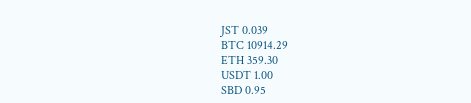JST 0.039
BTC 10914.29
ETH 359.30
USDT 1.00
SBD 0.95